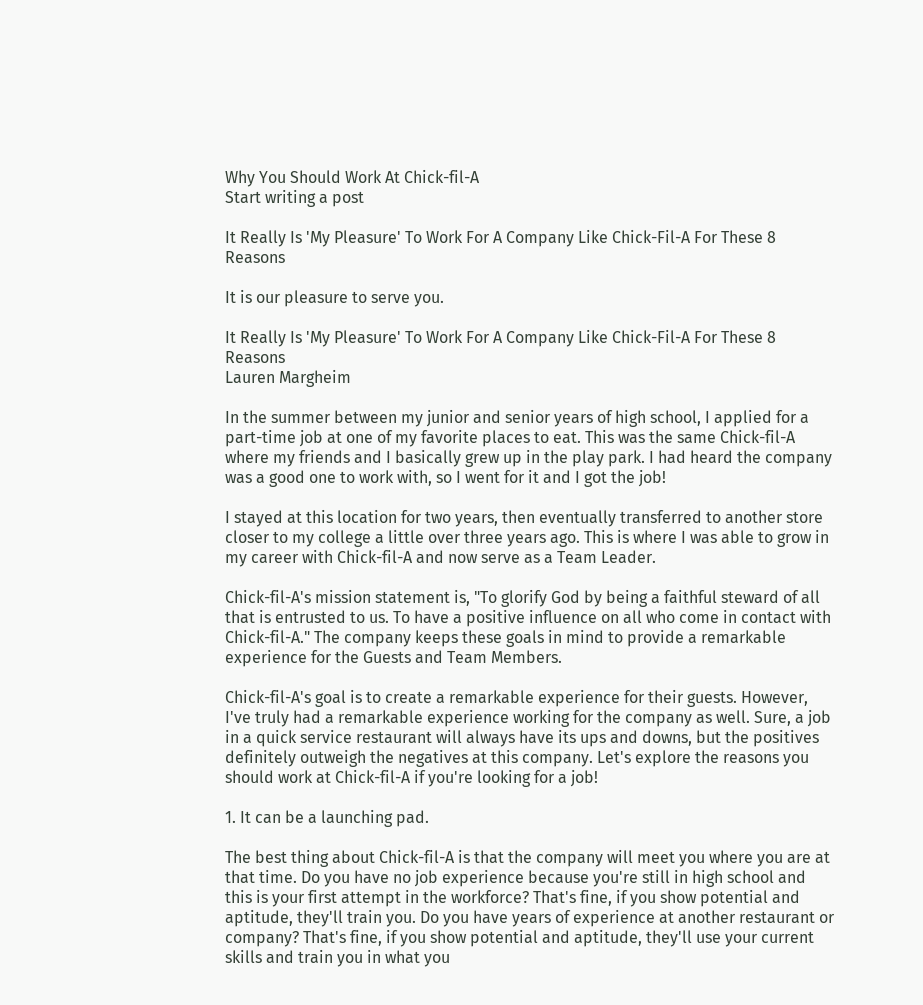Why You Should Work At Chick-fil-A
Start writing a post

It Really Is 'My Pleasure' To Work For A Company Like Chick-Fil-A For These 8 Reasons

It is our pleasure to serve you.

It Really Is 'My Pleasure' To Work For A Company Like Chick-Fil-A For These 8 Reasons
Lauren Margheim

In the summer between my junior and senior years of high school, I applied for a part-time job at one of my favorite places to eat. This was the same Chick-fil-A where my friends and I basically grew up in the play park. I had heard the company was a good one to work with, so I went for it and I got the job!

I stayed at this location for two years, then eventually transferred to another store closer to my college a little over three years ago. This is where I was able to grow in my career with Chick-fil-A and now serve as a Team Leader.

Chick-fil-A's mission statement is, "To glorify God by being a faithful steward of all that is entrusted to us. To have a positive influence on all who come in contact with Chick-fil-A." The company keeps these goals in mind to provide a remarkable experience for the Guests and Team Members.

Chick-fil-A's goal is to create a remarkable experience for their guests. However, I've truly had a remarkable experience working for the company as well. Sure, a job in a quick service restaurant will always have its ups and downs, but the positives definitely outweigh the negatives at this company. Let's explore the reasons you should work at Chick-fil-A if you're looking for a job!

1. It can be a launching pad.

The best thing about Chick-fil-A is that the company will meet you where you are at that time. Do you have no job experience because you're still in high school and this is your first attempt in the workforce? That's fine, if you show potential and aptitude, they'll train you. Do you have years of experience at another restaurant or company? That's fine, if you show potential and aptitude, they'll use your current skills and train you in what you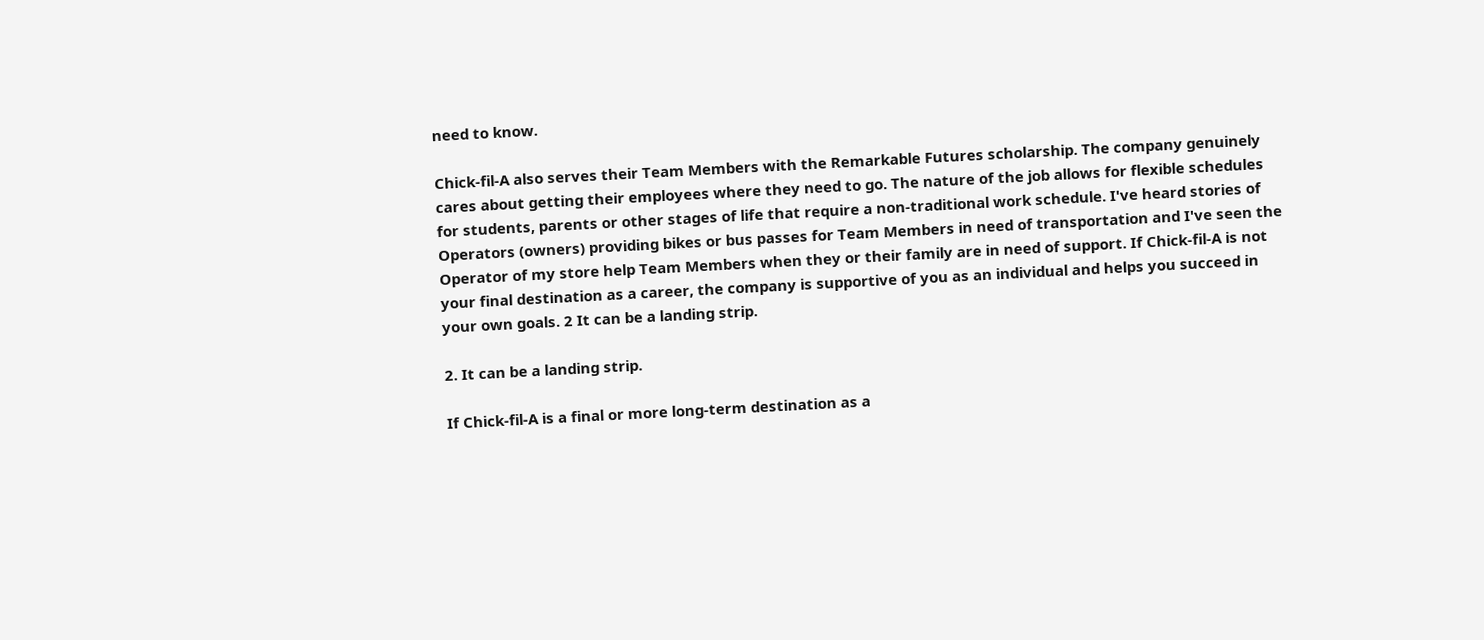need to know.

Chick-fil-A also serves their Team Members with the Remarkable Futures scholarship. The company genuinely cares about getting their employees where they need to go. The nature of the job allows for flexible schedules for students, parents or other stages of life that require a non-traditional work schedule. I've heard stories of Operators (owners) providing bikes or bus passes for Team Members in need of transportation and I've seen the Operator of my store help Team Members when they or their family are in need of support. If Chick-fil-A is not your final destination as a career, the company is supportive of you as an individual and helps you succeed in your own goals. 2 It can be a landing strip.

2. It can be a landing strip.

If Chick-fil-A is a final or more long-term destination as a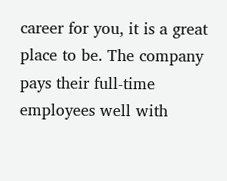career for you, it is a great place to be. The company pays their full-time employees well with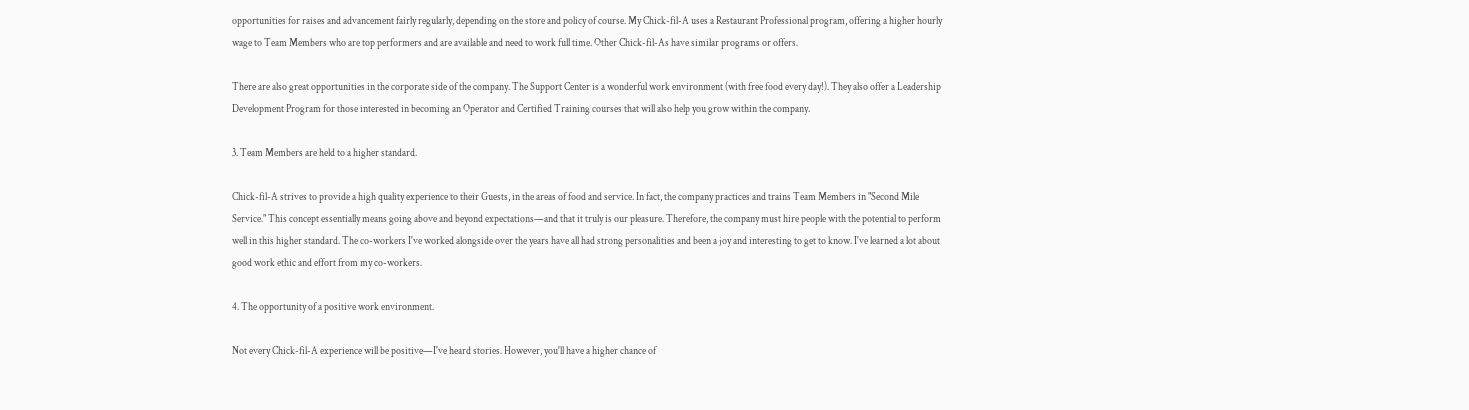opportunities for raises and advancement fairly regularly, depending on the store and policy of course. My Chick-fil-A uses a Restaurant Professional program, offering a higher hourly wage to Team Members who are top performers and are available and need to work full time. Other Chick-fil-As have similar programs or offers.

There are also great opportunities in the corporate side of the company. The Support Center is a wonderful work environment (with free food every day!). They also offer a Leadership Development Program for those interested in becoming an Operator and Certified Training courses that will also help you grow within the company.

3. Team Members are held to a higher standard.

Chick-fil-A strives to provide a high quality experience to their Guests, in the areas of food and service. In fact, the company practices and trains Team Members in "Second Mile Service." This concept essentially means going above and beyond expectations—and that it truly is our pleasure. Therefore, the company must hire people with the potential to perform well in this higher standard. The co-workers I've worked alongside over the years have all had strong personalities and been a joy and interesting to get to know. I've learned a lot about good work ethic and effort from my co-workers.

4. The opportunity of a positive work environment.

Not every Chick-fil-A experience will be positive—I've heard stories. However, you'll have a higher chance of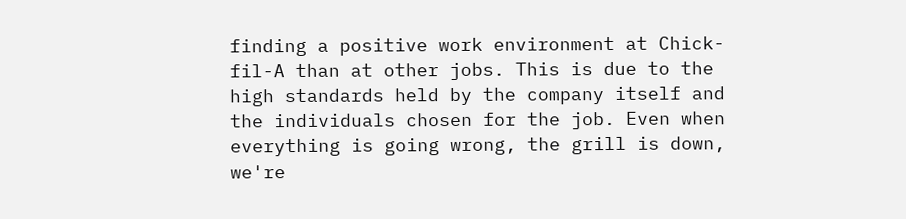finding a positive work environment at Chick-fil-A than at other jobs. This is due to the high standards held by the company itself and the individuals chosen for the job. Even when everything is going wrong, the grill is down, we're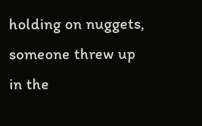holding on nuggets, someone threw up in the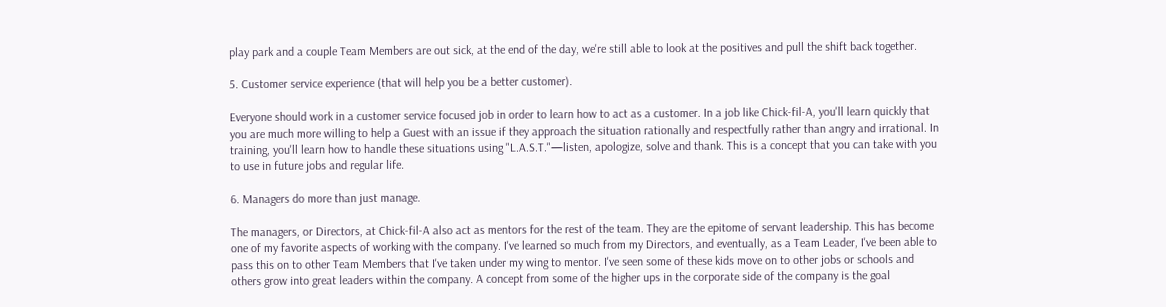play park and a couple Team Members are out sick, at the end of the day, we're still able to look at the positives and pull the shift back together.

5. Customer service experience (that will help you be a better customer).

Everyone should work in a customer service focused job in order to learn how to act as a customer. In a job like Chick-fil-A, you'll learn quickly that you are much more willing to help a Guest with an issue if they approach the situation rationally and respectfully rather than angry and irrational. In training, you'll learn how to handle these situations using "L.A.S.T."—listen, apologize, solve and thank. This is a concept that you can take with you to use in future jobs and regular life.

6. Managers do more than just manage.

The managers, or Directors, at Chick-fil-A also act as mentors for the rest of the team. They are the epitome of servant leadership. This has become one of my favorite aspects of working with the company. I've learned so much from my Directors, and eventually, as a Team Leader, I've been able to pass this on to other Team Members that I've taken under my wing to mentor. I've seen some of these kids move on to other jobs or schools and others grow into great leaders within the company. A concept from some of the higher ups in the corporate side of the company is the goal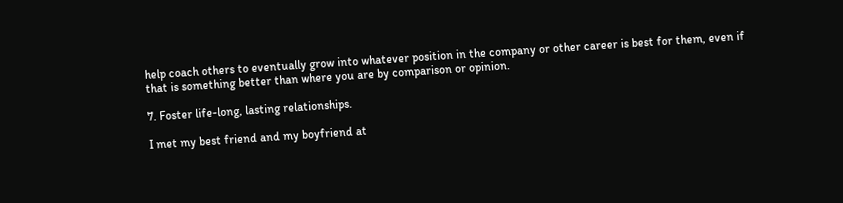help coach others to eventually grow into whatever position in the company or other career is best for them, even if that is something better than where you are by comparison or opinion.

7. Foster life-long, lasting relationships.

I met my best friend and my boyfriend at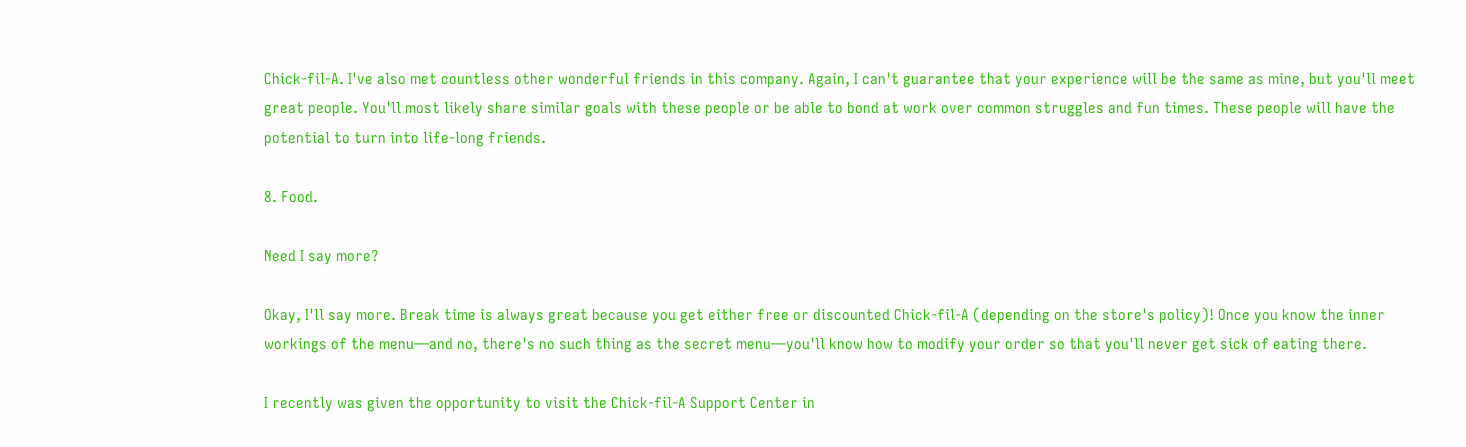Chick-fil-A. I've also met countless other wonderful friends in this company. Again, I can't guarantee that your experience will be the same as mine, but you'll meet great people. You'll most likely share similar goals with these people or be able to bond at work over common struggles and fun times. These people will have the potential to turn into life-long friends.

8. Food.

Need I say more?

Okay, I'll say more. Break time is always great because you get either free or discounted Chick-fil-A (depending on the store's policy)! Once you know the inner workings of the menu—and no, there's no such thing as the secret menu—you'll know how to modify your order so that you'll never get sick of eating there.

I recently was given the opportunity to visit the Chick-fil-A Support Center in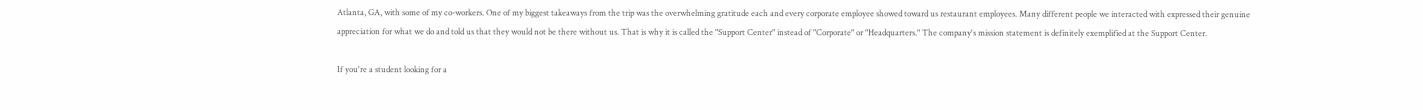Atlanta, GA, with some of my co-workers. One of my biggest takeaways from the trip was the overwhelming gratitude each and every corporate employee showed toward us restaurant employees. Many different people we interacted with expressed their genuine appreciation for what we do and told us that they would not be there without us. That is why it is called the "Support Center" instead of "Corporate" or "Headquarters." The company's mission statement is definitely exemplified at the Support Center.

If you're a student looking for a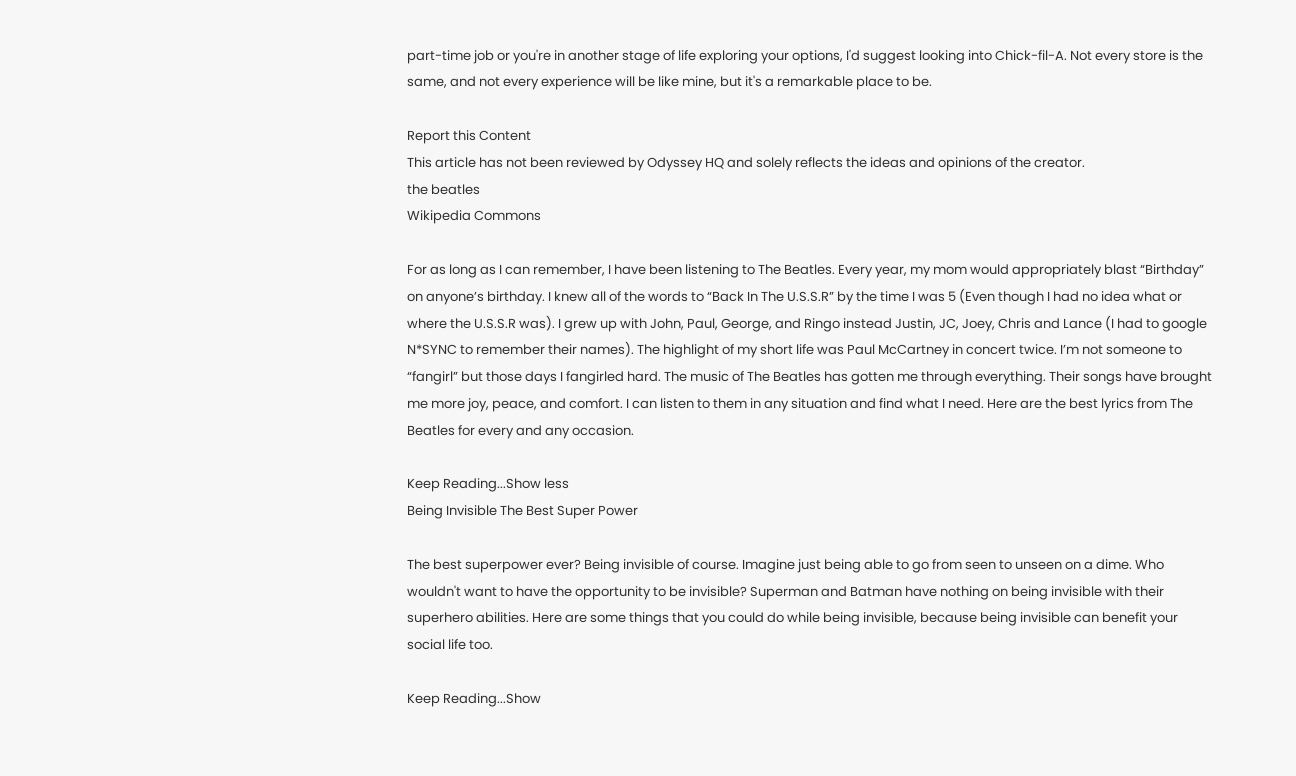part-time job or you're in another stage of life exploring your options, I'd suggest looking into Chick-fil-A. Not every store is the same, and not every experience will be like mine, but it's a remarkable place to be.

Report this Content
This article has not been reviewed by Odyssey HQ and solely reflects the ideas and opinions of the creator.
the beatles
Wikipedia Commons

For as long as I can remember, I have been listening to The Beatles. Every year, my mom would appropriately blast “Birthday” on anyone’s birthday. I knew all of the words to “Back In The U.S.S.R” by the time I was 5 (Even though I had no idea what or where the U.S.S.R was). I grew up with John, Paul, George, and Ringo instead Justin, JC, Joey, Chris and Lance (I had to google N*SYNC to remember their names). The highlight of my short life was Paul McCartney in concert twice. I’m not someone to “fangirl” but those days I fangirled hard. The music of The Beatles has gotten me through everything. Their songs have brought me more joy, peace, and comfort. I can listen to them in any situation and find what I need. Here are the best lyrics from The Beatles for every and any occasion.

Keep Reading...Show less
Being Invisible The Best Super Power

The best superpower ever? Being invisible of course. Imagine just being able to go from seen to unseen on a dime. Who wouldn't want to have the opportunity to be invisible? Superman and Batman have nothing on being invisible with their superhero abilities. Here are some things that you could do while being invisible, because being invisible can benefit your social life too.

Keep Reading...Show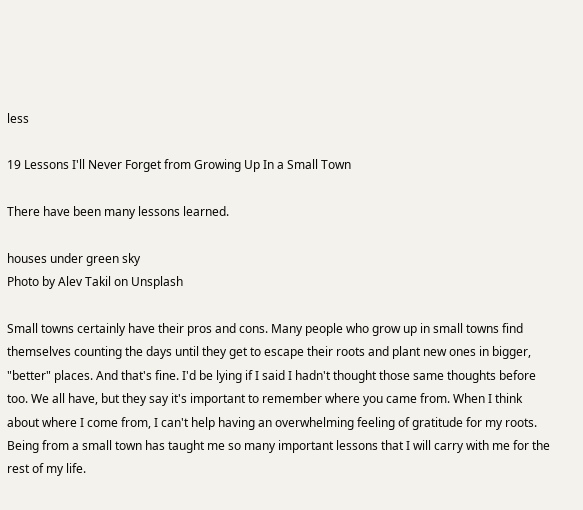less

19 Lessons I'll Never Forget from Growing Up In a Small Town

There have been many lessons learned.

houses under green sky
Photo by Alev Takil on Unsplash

Small towns certainly have their pros and cons. Many people who grow up in small towns find themselves counting the days until they get to escape their roots and plant new ones in bigger, "better" places. And that's fine. I'd be lying if I said I hadn't thought those same thoughts before too. We all have, but they say it's important to remember where you came from. When I think about where I come from, I can't help having an overwhelming feeling of gratitude for my roots. Being from a small town has taught me so many important lessons that I will carry with me for the rest of my life.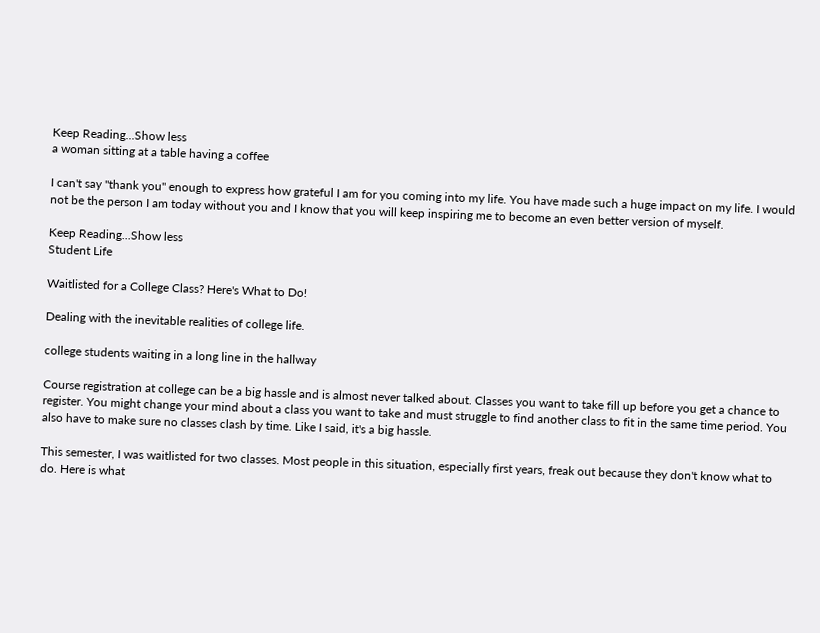Keep Reading...Show less
a woman sitting at a table having a coffee

I can't say "thank you" enough to express how grateful I am for you coming into my life. You have made such a huge impact on my life. I would not be the person I am today without you and I know that you will keep inspiring me to become an even better version of myself.

Keep Reading...Show less
Student Life

Waitlisted for a College Class? Here's What to Do!

Dealing with the inevitable realities of college life.

college students waiting in a long line in the hallway

Course registration at college can be a big hassle and is almost never talked about. Classes you want to take fill up before you get a chance to register. You might change your mind about a class you want to take and must struggle to find another class to fit in the same time period. You also have to make sure no classes clash by time. Like I said, it's a big hassle.

This semester, I was waitlisted for two classes. Most people in this situation, especially first years, freak out because they don't know what to do. Here is what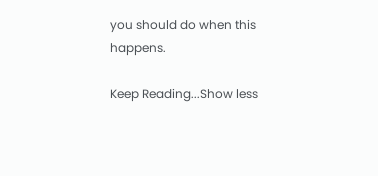you should do when this happens.

Keep Reading...Show less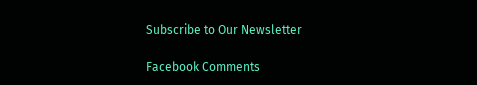Subscribe to Our Newsletter

Facebook Comments